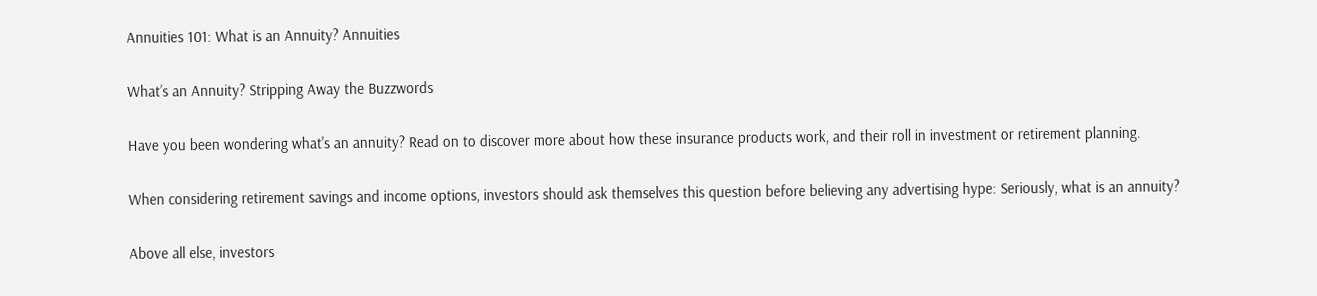Annuities 101: What is an Annuity? Annuities

What’s an Annuity? Stripping Away the Buzzwords

Have you been wondering what's an annuity? Read on to discover more about how these insurance products work, and their roll in investment or retirement planning.

When considering retirement savings and income options, investors should ask themselves this question before believing any advertising hype: Seriously, what is an annuity?

Above all else, investors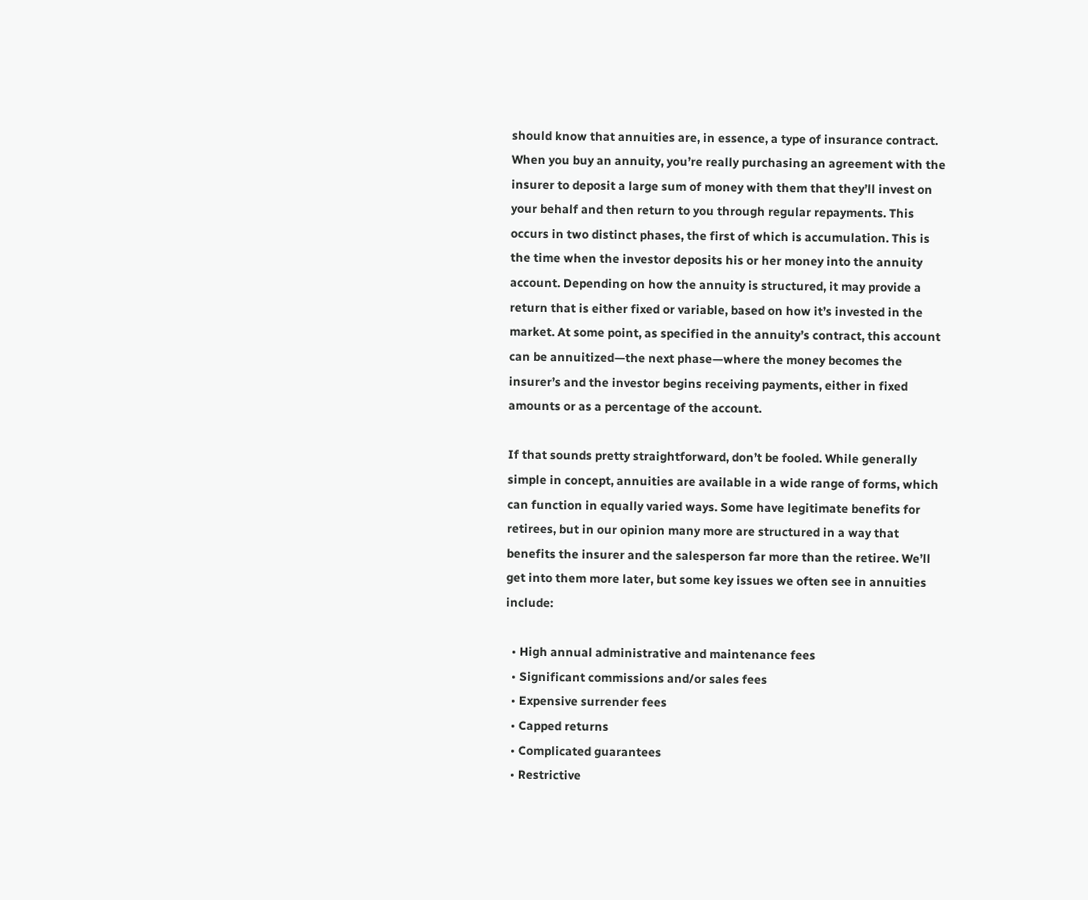should know that annuities are, in essence, a type of insurance contract. When you buy an annuity, you’re really purchasing an agreement with the insurer to deposit a large sum of money with them that they’ll invest on your behalf and then return to you through regular repayments. This occurs in two distinct phases, the first of which is accumulation. This is the time when the investor deposits his or her money into the annuity account. Depending on how the annuity is structured, it may provide a return that is either fixed or variable, based on how it’s invested in the market. At some point, as specified in the annuity’s contract, this account can be annuitized—the next phase—where the money becomes the insurer’s and the investor begins receiving payments, either in fixed amounts or as a percentage of the account.

If that sounds pretty straightforward, don’t be fooled. While generally simple in concept, annuities are available in a wide range of forms, which can function in equally varied ways. Some have legitimate benefits for retirees, but in our opinion many more are structured in a way that benefits the insurer and the salesperson far more than the retiree. We’ll get into them more later, but some key issues we often see in annuities include:

  • High annual administrative and maintenance fees
  • Significant commissions and/or sales fees
  • Expensive surrender fees
  • Capped returns
  • Complicated guarantees
  • Restrictive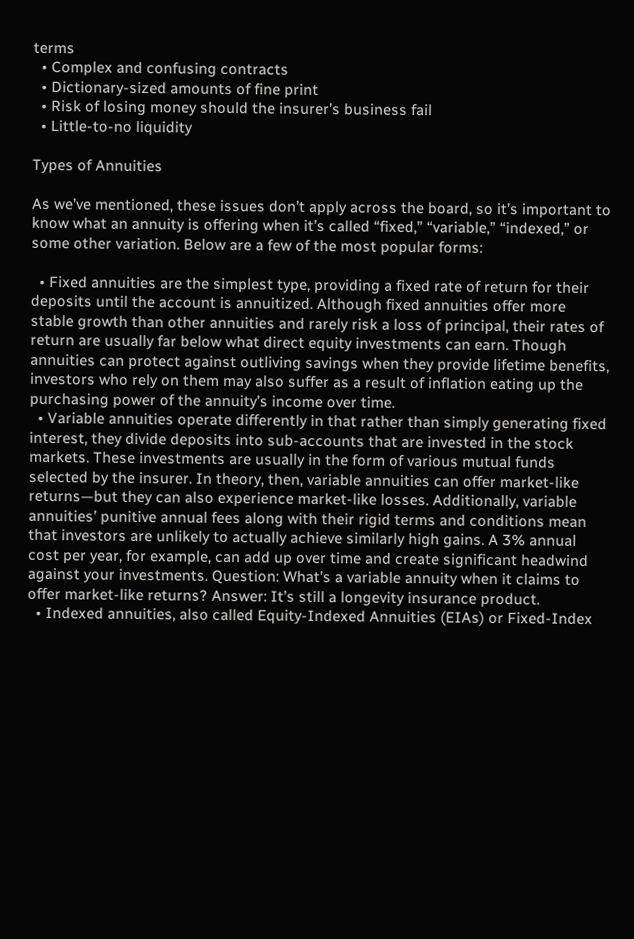terms
  • Complex and confusing contracts
  • Dictionary-sized amounts of fine print
  • Risk of losing money should the insurer’s business fail
  • Little-to-no liquidity

Types of Annuities

As we’ve mentioned, these issues don’t apply across the board, so it’s important to know what an annuity is offering when it’s called “fixed,” “variable,” “indexed,” or some other variation. Below are a few of the most popular forms:

  • Fixed annuities are the simplest type, providing a fixed rate of return for their deposits until the account is annuitized. Although fixed annuities offer more stable growth than other annuities and rarely risk a loss of principal, their rates of return are usually far below what direct equity investments can earn. Though annuities can protect against outliving savings when they provide lifetime benefits, investors who rely on them may also suffer as a result of inflation eating up the purchasing power of the annuity’s income over time.
  • Variable annuities operate differently in that rather than simply generating fixed interest, they divide deposits into sub-accounts that are invested in the stock markets. These investments are usually in the form of various mutual funds selected by the insurer. In theory, then, variable annuities can offer market-like returns—but they can also experience market-like losses. Additionally, variable annuities’ punitive annual fees along with their rigid terms and conditions mean that investors are unlikely to actually achieve similarly high gains. A 3% annual cost per year, for example, can add up over time and create significant headwind against your investments. Question: What’s a variable annuity when it claims to offer market-like returns? Answer: It’s still a longevity insurance product.
  • Indexed annuities, also called Equity-Indexed Annuities (EIAs) or Fixed-Index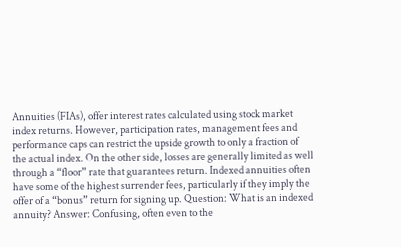Annuities (FIAs), offer interest rates calculated using stock market index returns. However, participation rates, management fees and performance caps can restrict the upside growth to only a fraction of the actual index. On the other side, losses are generally limited as well through a “floor” rate that guarantees return. Indexed annuities often have some of the highest surrender fees, particularly if they imply the offer of a “bonus” return for signing up. Question: What is an indexed annuity? Answer: Confusing, often even to the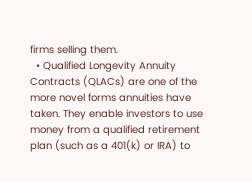firms selling them.
  • Qualified Longevity Annuity Contracts (QLACs) are one of the more novel forms annuities have taken. They enable investors to use money from a qualified retirement plan (such as a 401(k) or IRA) to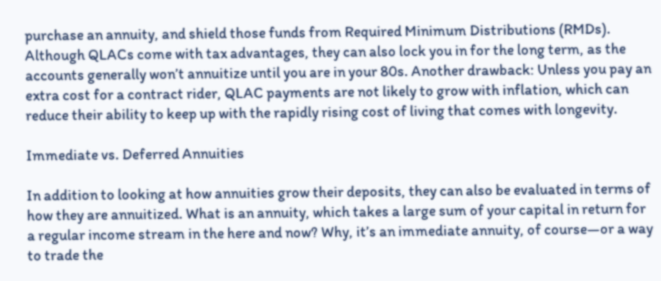purchase an annuity, and shield those funds from Required Minimum Distributions (RMDs). Although QLACs come with tax advantages, they can also lock you in for the long term, as the accounts generally won’t annuitize until you are in your 80s. Another drawback: Unless you pay an extra cost for a contract rider, QLAC payments are not likely to grow with inflation, which can reduce their ability to keep up with the rapidly rising cost of living that comes with longevity.

Immediate vs. Deferred Annuities

In addition to looking at how annuities grow their deposits, they can also be evaluated in terms of how they are annuitized. What is an annuity, which takes a large sum of your capital in return for a regular income stream in the here and now? Why, it’s an immediate annuity, of course—or a way to trade the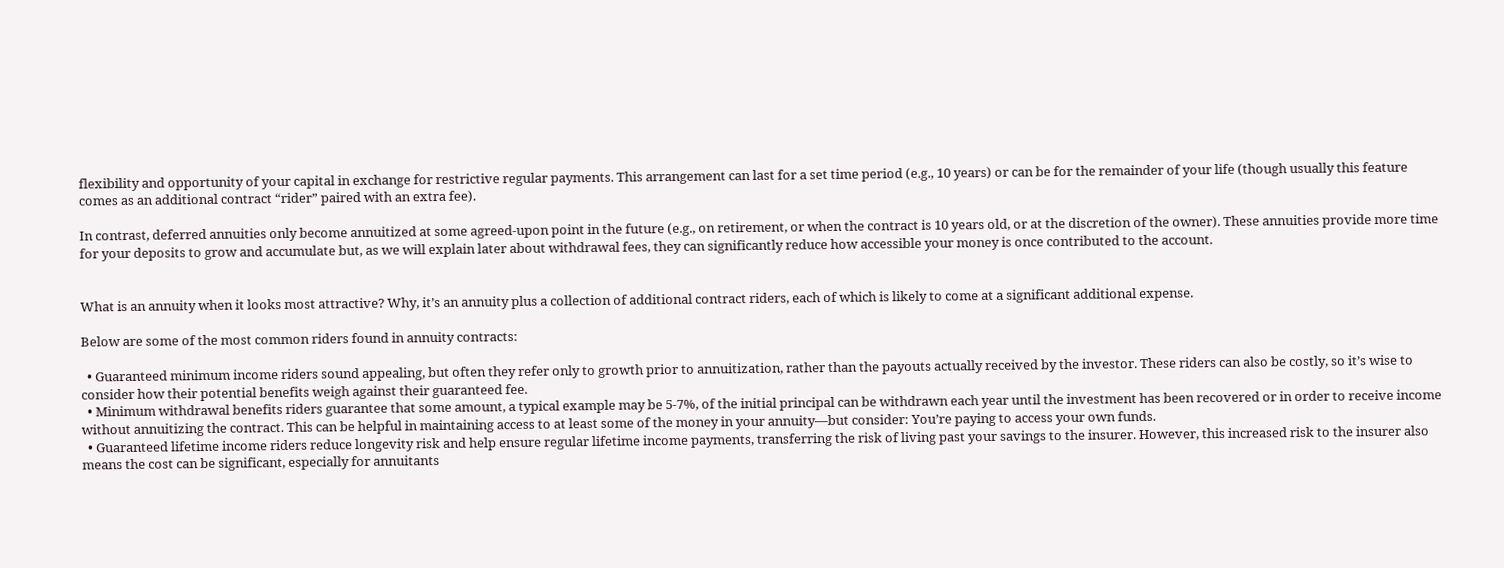flexibility and opportunity of your capital in exchange for restrictive regular payments. This arrangement can last for a set time period (e.g., 10 years) or can be for the remainder of your life (though usually this feature comes as an additional contract “rider” paired with an extra fee).

In contrast, deferred annuities only become annuitized at some agreed-upon point in the future (e.g., on retirement, or when the contract is 10 years old, or at the discretion of the owner). These annuities provide more time for your deposits to grow and accumulate but, as we will explain later about withdrawal fees, they can significantly reduce how accessible your money is once contributed to the account.


What is an annuity when it looks most attractive? Why, it’s an annuity plus a collection of additional contract riders, each of which is likely to come at a significant additional expense.

Below are some of the most common riders found in annuity contracts:

  • Guaranteed minimum income riders sound appealing, but often they refer only to growth prior to annuitization, rather than the payouts actually received by the investor. These riders can also be costly, so it’s wise to consider how their potential benefits weigh against their guaranteed fee.
  • Minimum withdrawal benefits riders guarantee that some amount, a typical example may be 5-7%, of the initial principal can be withdrawn each year until the investment has been recovered or in order to receive income without annuitizing the contract. This can be helpful in maintaining access to at least some of the money in your annuity—but consider: You’re paying to access your own funds.
  • Guaranteed lifetime income riders reduce longevity risk and help ensure regular lifetime income payments, transferring the risk of living past your savings to the insurer. However, this increased risk to the insurer also means the cost can be significant, especially for annuitants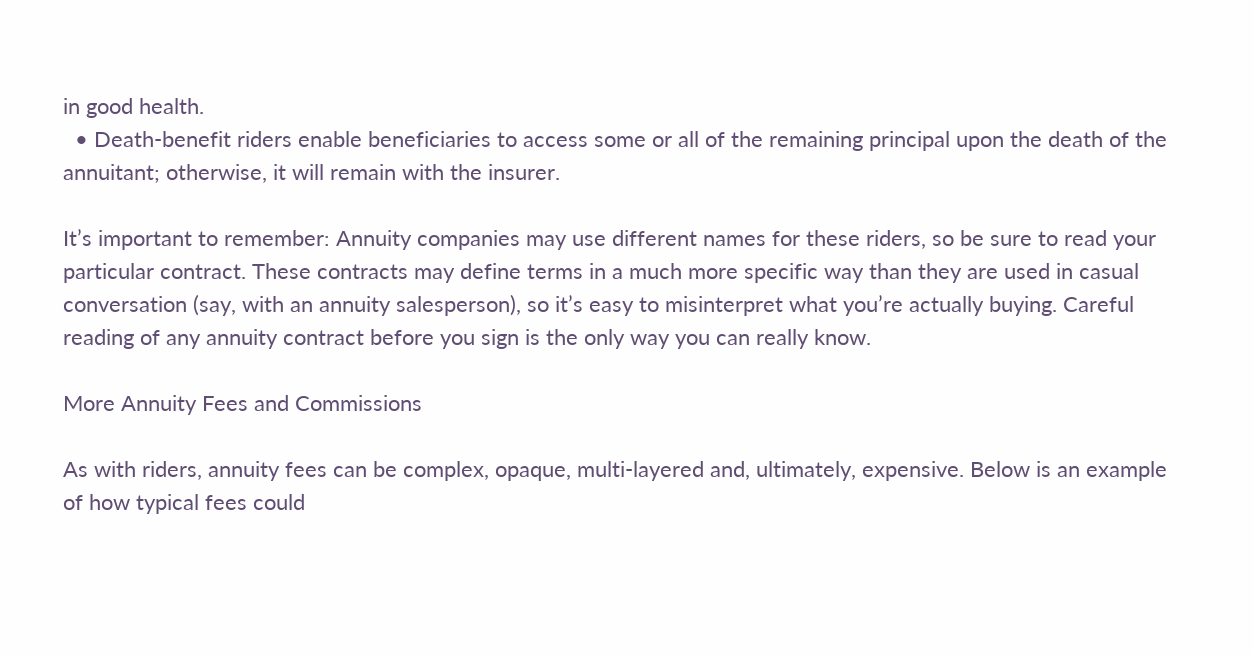in good health.
  • Death-benefit riders enable beneficiaries to access some or all of the remaining principal upon the death of the annuitant; otherwise, it will remain with the insurer.

It’s important to remember: Annuity companies may use different names for these riders, so be sure to read your particular contract. These contracts may define terms in a much more specific way than they are used in casual conversation (say, with an annuity salesperson), so it’s easy to misinterpret what you’re actually buying. Careful reading of any annuity contract before you sign is the only way you can really know.

More Annuity Fees and Commissions

As with riders, annuity fees can be complex, opaque, multi-layered and, ultimately, expensive. Below is an example of how typical fees could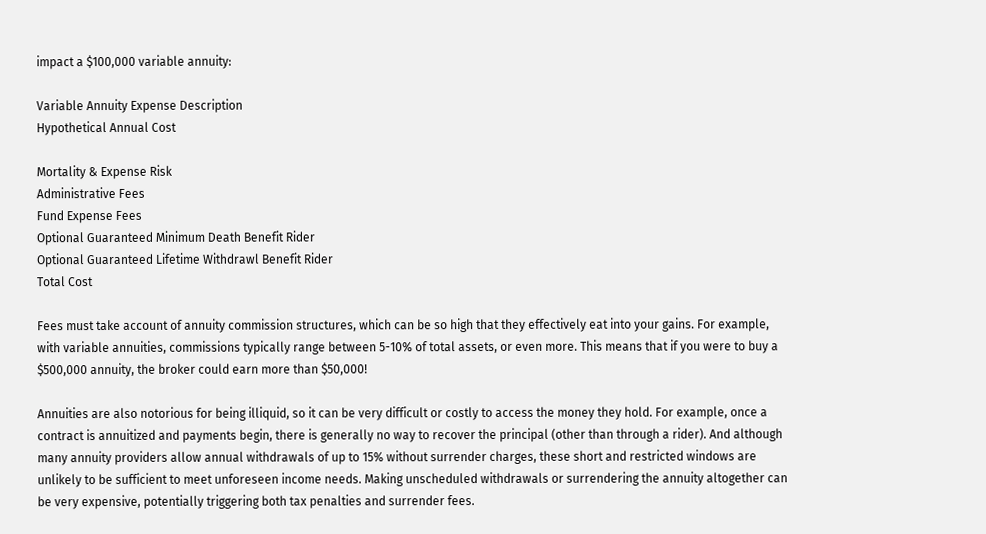impact a $100,000 variable annuity:

Variable Annuity Expense Description
Hypothetical Annual Cost

Mortality & Expense Risk
Administrative Fees
Fund Expense Fees
Optional Guaranteed Minimum Death Benefit Rider
Optional Guaranteed Lifetime Withdrawl Benefit Rider
Total Cost

Fees must take account of annuity commission structures, which can be so high that they effectively eat into your gains. For example, with variable annuities, commissions typically range between 5-10% of total assets, or even more. This means that if you were to buy a $500,000 annuity, the broker could earn more than $50,000!

Annuities are also notorious for being illiquid, so it can be very difficult or costly to access the money they hold. For example, once a contract is annuitized and payments begin, there is generally no way to recover the principal (other than through a rider). And although many annuity providers allow annual withdrawals of up to 15% without surrender charges, these short and restricted windows are unlikely to be sufficient to meet unforeseen income needs. Making unscheduled withdrawals or surrendering the annuity altogether can be very expensive, potentially triggering both tax penalties and surrender fees.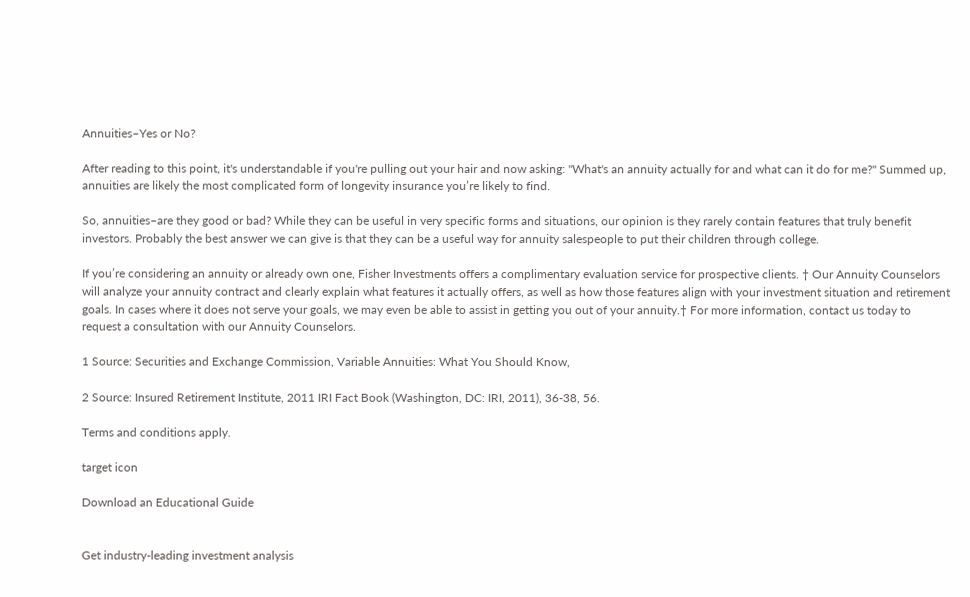Annuities–Yes or No?

After reading to this point, it's understandable if you're pulling out your hair and now asking: "What's an annuity actually for and what can it do for me?" Summed up, annuities are likely the most complicated form of longevity insurance you’re likely to find.

So, annuities–are they good or bad? While they can be useful in very specific forms and situations, our opinion is they rarely contain features that truly benefit investors. Probably the best answer we can give is that they can be a useful way for annuity salespeople to put their children through college.

If you’re considering an annuity or already own one, Fisher Investments offers a complimentary evaluation service for prospective clients. † Our Annuity Counselors will analyze your annuity contract and clearly explain what features it actually offers, as well as how those features align with your investment situation and retirement goals. In cases where it does not serve your goals, we may even be able to assist in getting you out of your annuity.† For more information, contact us today to request a consultation with our Annuity Counselors.

1 Source: Securities and Exchange Commission, Variable Annuities: What You Should Know,

2 Source: Insured Retirement Institute, 2011 IRI Fact Book (Washington, DC: IRI, 2011), 36-38, 56.

Terms and conditions apply.

target icon

Download an Educational Guide


Get industry-leading investment analysis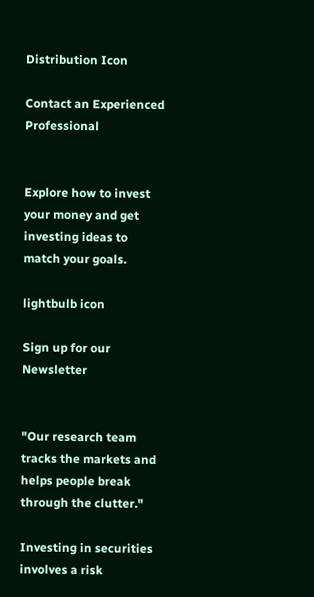Distribution Icon

Contact an Experienced Professional


Explore how to invest your money and get investing ideas to match your goals.

lightbulb icon

Sign up for our Newsletter


"Our research team tracks the markets and helps people break through the clutter."

Investing in securities involves a risk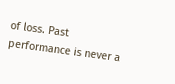of loss. Past performance is never a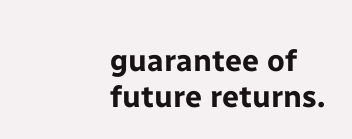guarantee of future returns.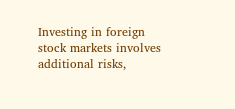Investing in foreign stock markets involves additional risks,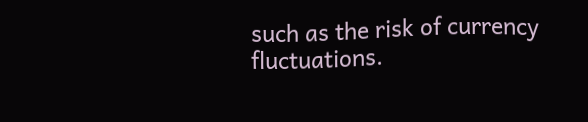such as the risk of currency fluctuations.